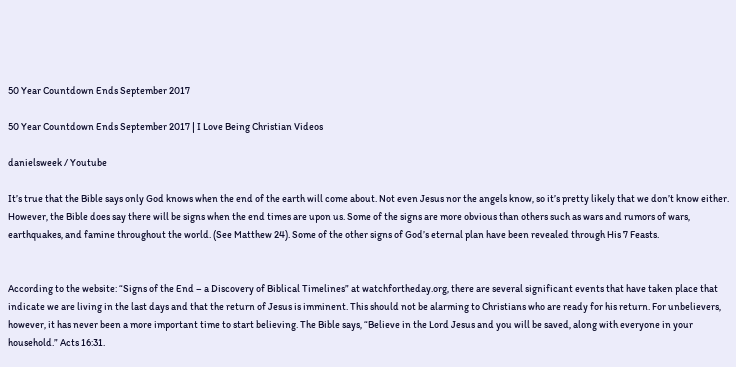50 Year Countdown Ends September 2017

50 Year Countdown Ends September 2017 | I Love Being Christian Videos

danielsweek / Youtube

It’s true that the Bible says only God knows when the end of the earth will come about. Not even Jesus nor the angels know, so it’s pretty likely that we don’t know either. However, the Bible does say there will be signs when the end times are upon us. Some of the signs are more obvious than others such as wars and rumors of wars, earthquakes, and famine throughout the world. (See Matthew 24). Some of the other signs of God’s eternal plan have been revealed through His 7 Feasts.


According to the website: “Signs of the End – a Discovery of Biblical Timelines” at watchfortheday.org, there are several significant events that have taken place that indicate we are living in the last days and that the return of Jesus is imminent. This should not be alarming to Christians who are ready for his return. For unbelievers, however, it has never been a more important time to start believing. The Bible says, “Believe in the Lord Jesus and you will be saved, along with everyone in your household.” Acts 16:31.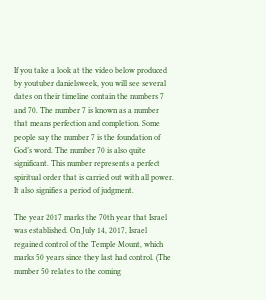If you take a look at the video below produced by youtuber danielsweek, you will see several dates on their timeline contain the numbers 7 and 70. The number 7 is known as a number that means perfection and completion. Some people say the number 7 is the foundation of God’s word. The number 70 is also quite significant. This number represents a perfect spiritual order that is carried out with all power. It also signifies a period of judgment.

The year 2017 marks the 70th year that Israel was established. On July 14, 2017, Israel regained control of the Temple Mount, which marks 50 years since they last had control. (The number 50 relates to the coming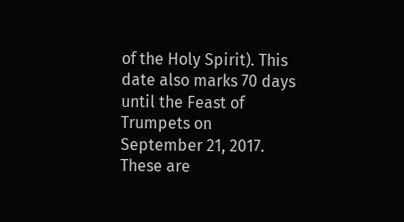of the Holy Spirit). This date also marks 70 days until the Feast of Trumpets on September 21, 2017. These are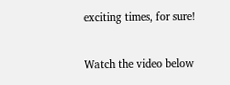exciting times, for sure!

Watch the video below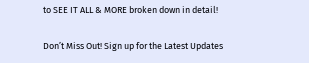to SEE IT ALL & MORE broken down in detail!

Don’t Miss Out! Sign up for the Latest Updates